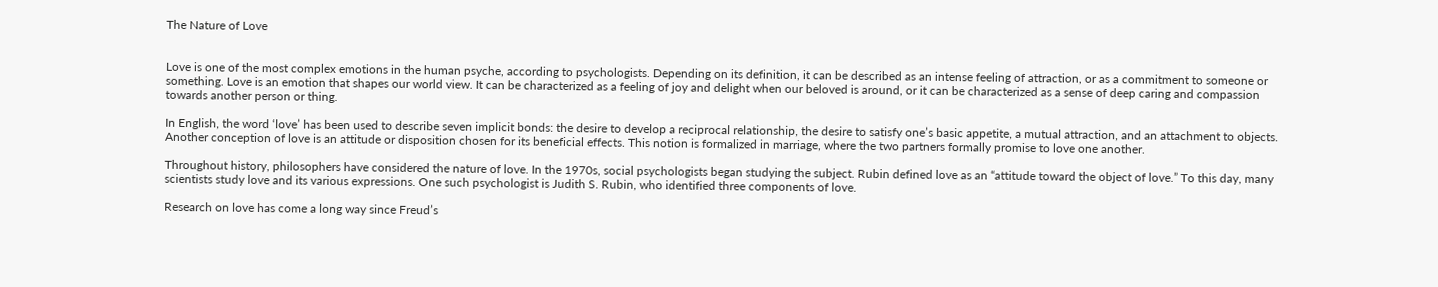The Nature of Love


Love is one of the most complex emotions in the human psyche, according to psychologists. Depending on its definition, it can be described as an intense feeling of attraction, or as a commitment to someone or something. Love is an emotion that shapes our world view. It can be characterized as a feeling of joy and delight when our beloved is around, or it can be characterized as a sense of deep caring and compassion towards another person or thing.

In English, the word ‘love’ has been used to describe seven implicit bonds: the desire to develop a reciprocal relationship, the desire to satisfy one’s basic appetite, a mutual attraction, and an attachment to objects. Another conception of love is an attitude or disposition chosen for its beneficial effects. This notion is formalized in marriage, where the two partners formally promise to love one another.

Throughout history, philosophers have considered the nature of love. In the 1970s, social psychologists began studying the subject. Rubin defined love as an “attitude toward the object of love.” To this day, many scientists study love and its various expressions. One such psychologist is Judith S. Rubin, who identified three components of love.

Research on love has come a long way since Freud’s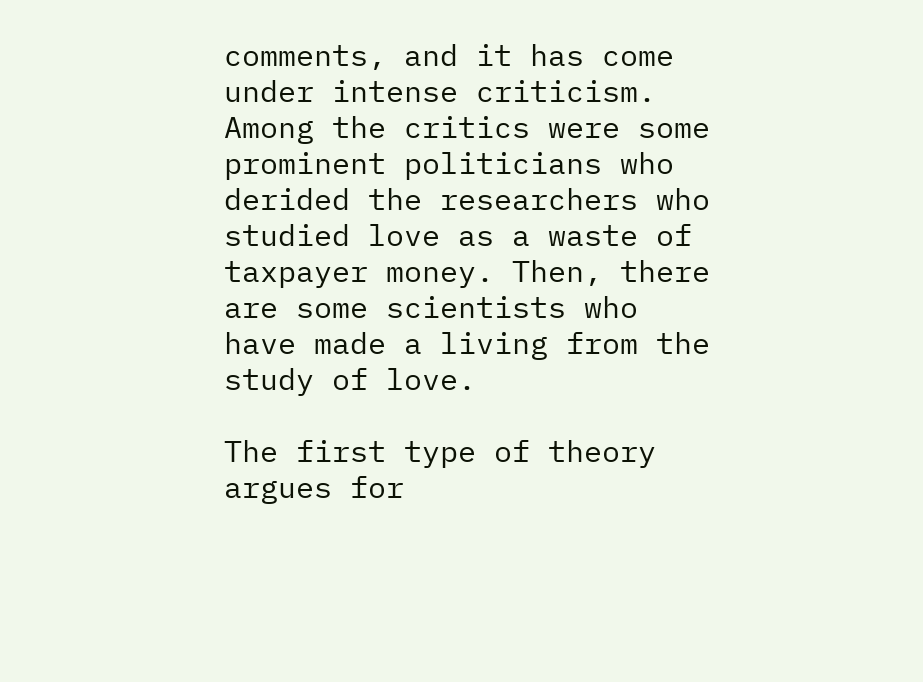comments, and it has come under intense criticism. Among the critics were some prominent politicians who derided the researchers who studied love as a waste of taxpayer money. Then, there are some scientists who have made a living from the study of love.

The first type of theory argues for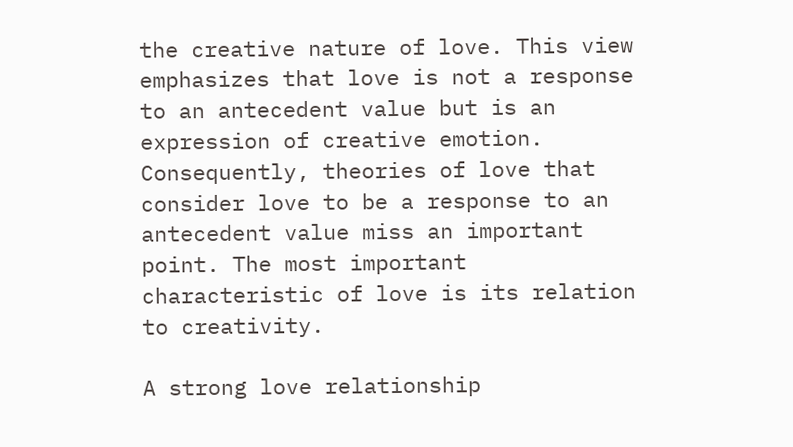the creative nature of love. This view emphasizes that love is not a response to an antecedent value but is an expression of creative emotion. Consequently, theories of love that consider love to be a response to an antecedent value miss an important point. The most important characteristic of love is its relation to creativity.

A strong love relationship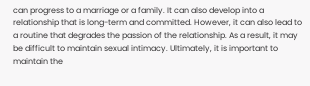can progress to a marriage or a family. It can also develop into a relationship that is long-term and committed. However, it can also lead to a routine that degrades the passion of the relationship. As a result, it may be difficult to maintain sexual intimacy. Ultimately, it is important to maintain the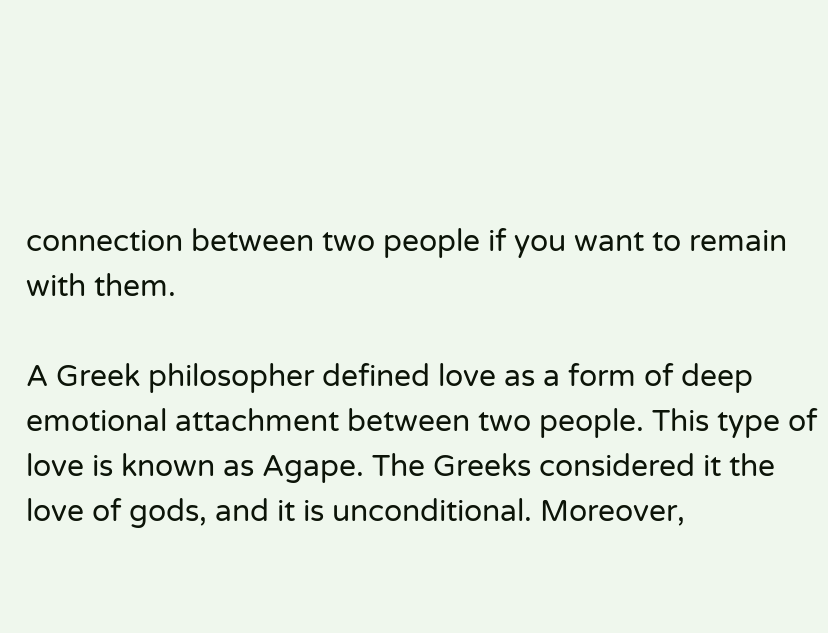connection between two people if you want to remain with them.

A Greek philosopher defined love as a form of deep emotional attachment between two people. This type of love is known as Agape. The Greeks considered it the love of gods, and it is unconditional. Moreover,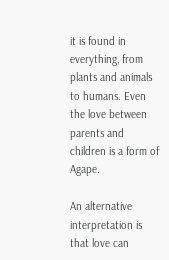it is found in everything, from plants and animals to humans. Even the love between parents and children is a form of Agape.

An alternative interpretation is that love can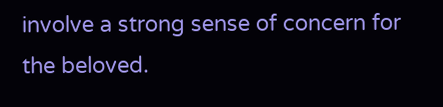involve a strong sense of concern for the beloved.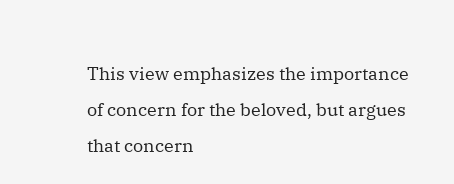This view emphasizes the importance of concern for the beloved, but argues that concern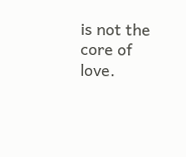is not the core of love.